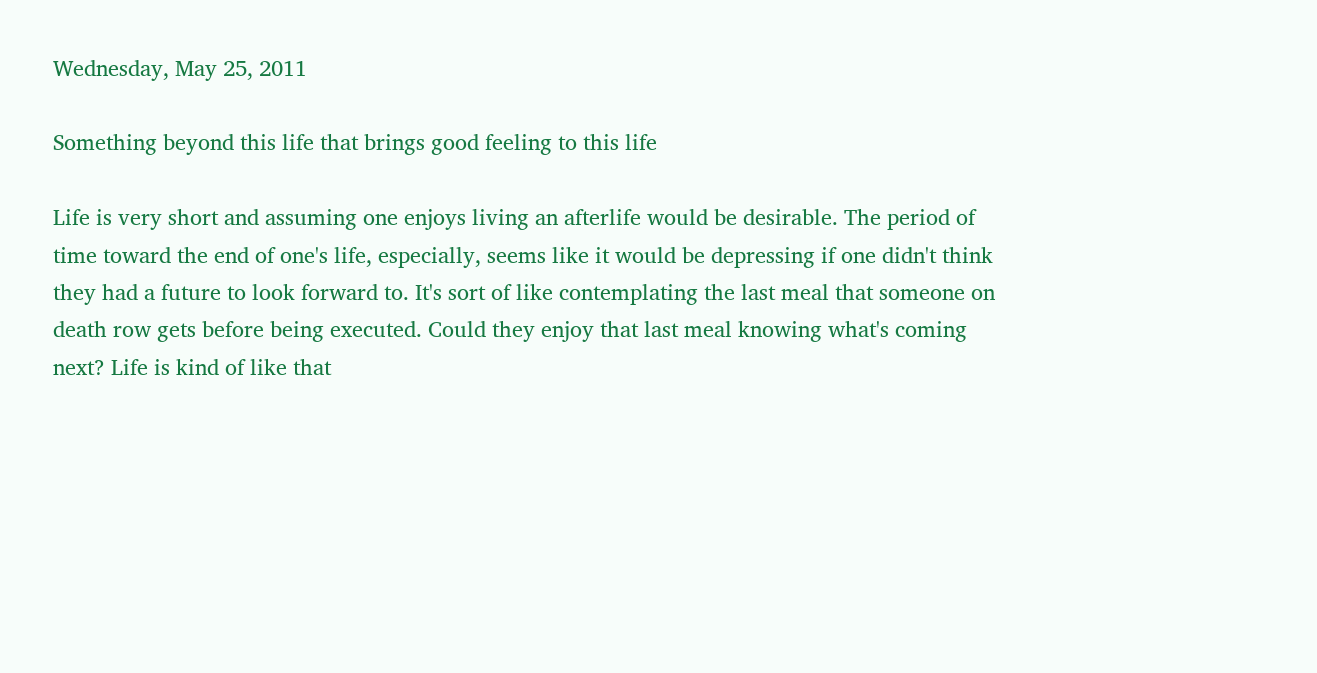Wednesday, May 25, 2011

Something beyond this life that brings good feeling to this life

Life is very short and assuming one enjoys living an afterlife would be desirable. The period of time toward the end of one's life, especially, seems like it would be depressing if one didn't think they had a future to look forward to. It's sort of like contemplating the last meal that someone on death row gets before being executed. Could they enjoy that last meal knowing what's coming next? Life is kind of like that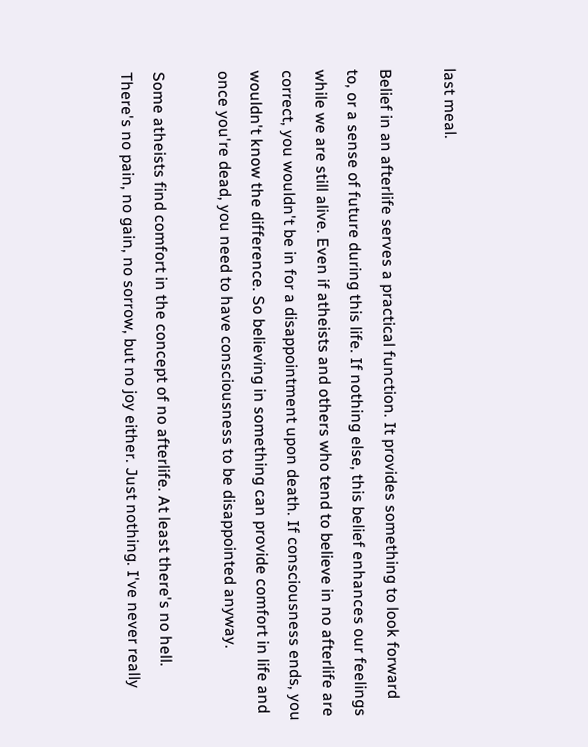last meal.

Belief in an afterlife serves a practical function. It provides something to look forward to, or a sense of future during this life. If nothing else, this belief enhances our feelings while we are still alive. Even if atheists and others who tend to believe in no afterlife are correct, you wouldn't be in for a disappointment upon death. If consciousness ends, you wouldn't know the difference. So believing in something can provide comfort in life and once you're dead, you need to have consciousness to be disappointed anyway.

Some atheists find comfort in the concept of no afterlife. At least there's no hell. There's no pain, no gain, no sorrow, but no joy either. Just nothing. I've never really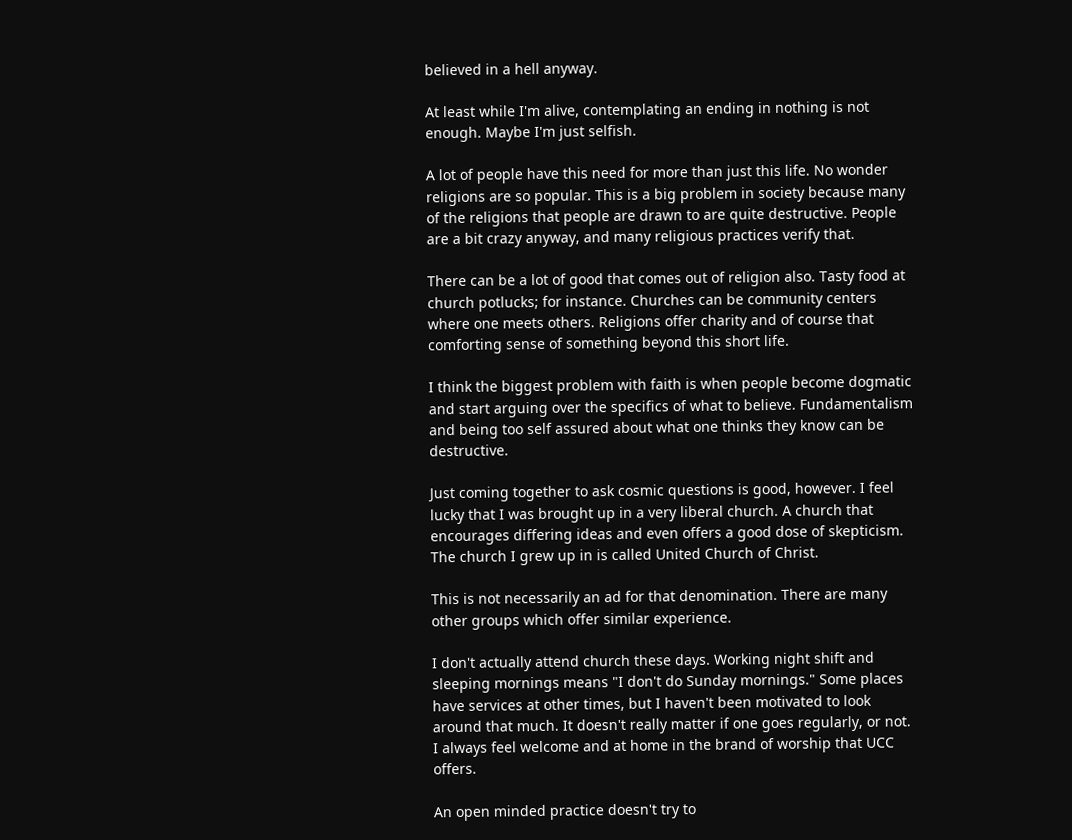believed in a hell anyway.

At least while I'm alive, contemplating an ending in nothing is not enough. Maybe I'm just selfish.

A lot of people have this need for more than just this life. No wonder religions are so popular. This is a big problem in society because many of the religions that people are drawn to are quite destructive. People are a bit crazy anyway, and many religious practices verify that.

There can be a lot of good that comes out of religion also. Tasty food at church potlucks; for instance. Churches can be community centers where one meets others. Religions offer charity and of course that comforting sense of something beyond this short life.

I think the biggest problem with faith is when people become dogmatic and start arguing over the specifics of what to believe. Fundamentalism and being too self assured about what one thinks they know can be destructive.

Just coming together to ask cosmic questions is good, however. I feel lucky that I was brought up in a very liberal church. A church that encourages differing ideas and even offers a good dose of skepticism. The church I grew up in is called United Church of Christ.

This is not necessarily an ad for that denomination. There are many other groups which offer similar experience.

I don't actually attend church these days. Working night shift and sleeping mornings means "I don't do Sunday mornings." Some places have services at other times, but I haven't been motivated to look around that much. It doesn't really matter if one goes regularly, or not. I always feel welcome and at home in the brand of worship that UCC offers.

An open minded practice doesn't try to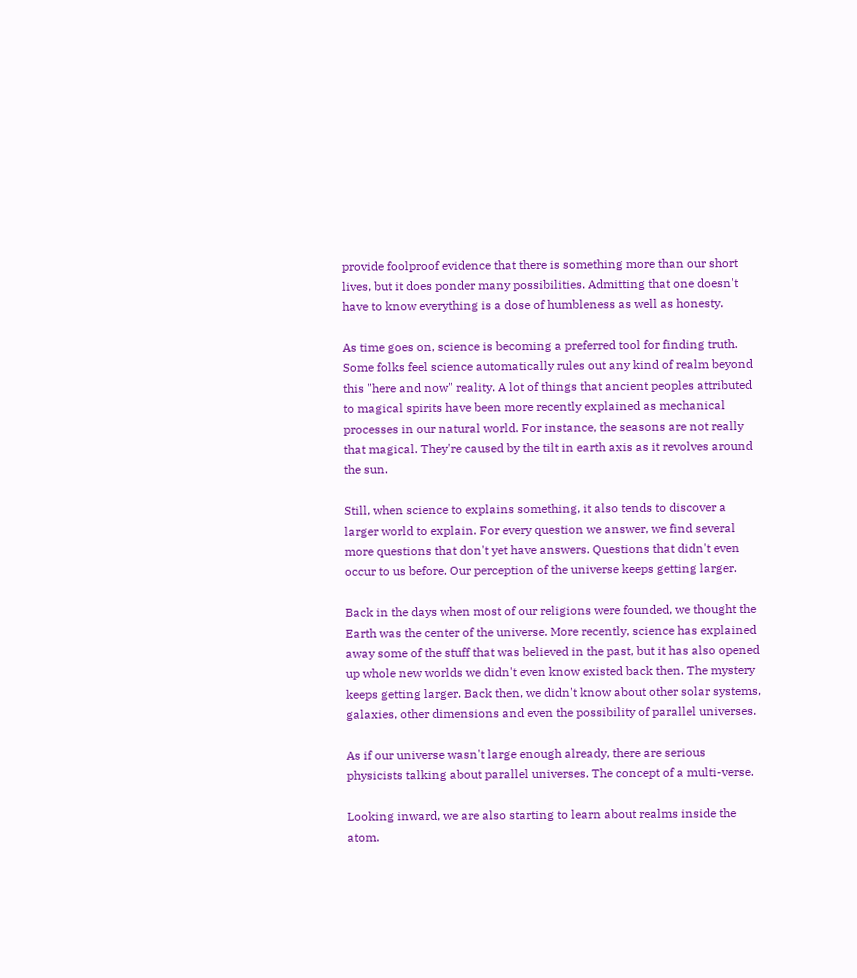provide foolproof evidence that there is something more than our short lives, but it does ponder many possibilities. Admitting that one doesn't have to know everything is a dose of humbleness as well as honesty.

As time goes on, science is becoming a preferred tool for finding truth. Some folks feel science automatically rules out any kind of realm beyond this "here and now" reality. A lot of things that ancient peoples attributed to magical spirits have been more recently explained as mechanical processes in our natural world. For instance, the seasons are not really that magical. They're caused by the tilt in earth axis as it revolves around the sun.

Still, when science to explains something, it also tends to discover a larger world to explain. For every question we answer, we find several more questions that don't yet have answers. Questions that didn't even occur to us before. Our perception of the universe keeps getting larger.

Back in the days when most of our religions were founded, we thought the Earth was the center of the universe. More recently, science has explained away some of the stuff that was believed in the past, but it has also opened up whole new worlds we didn't even know existed back then. The mystery keeps getting larger. Back then, we didn't know about other solar systems, galaxies, other dimensions and even the possibility of parallel universes.

As if our universe wasn't large enough already, there are serious physicists talking about parallel universes. The concept of a multi-verse.

Looking inward, we are also starting to learn about realms inside the atom.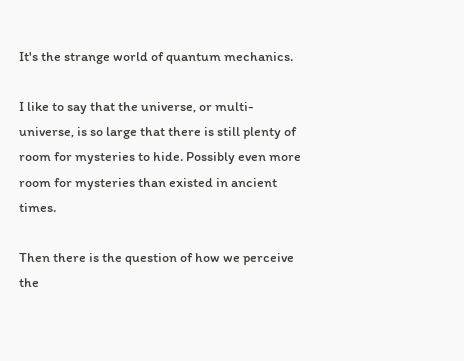It's the strange world of quantum mechanics.

I like to say that the universe, or multi-universe, is so large that there is still plenty of room for mysteries to hide. Possibly even more room for mysteries than existed in ancient times.

Then there is the question of how we perceive the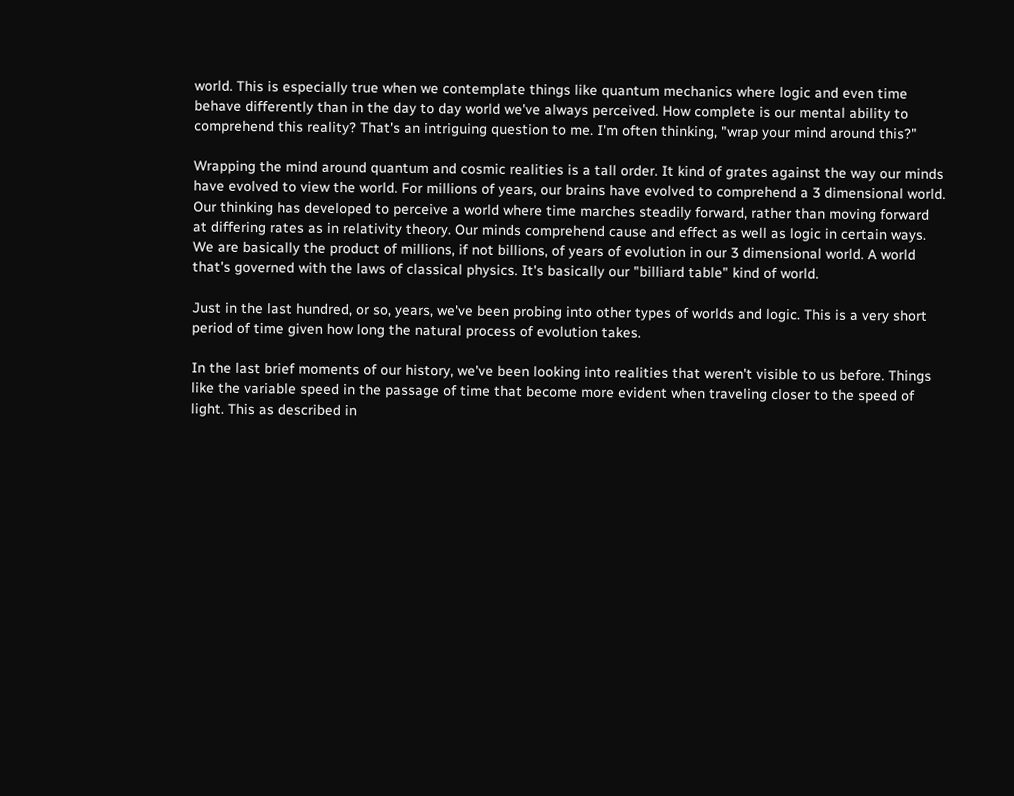world. This is especially true when we contemplate things like quantum mechanics where logic and even time behave differently than in the day to day world we've always perceived. How complete is our mental ability to comprehend this reality? That's an intriguing question to me. I'm often thinking, "wrap your mind around this?"

Wrapping the mind around quantum and cosmic realities is a tall order. It kind of grates against the way our minds have evolved to view the world. For millions of years, our brains have evolved to comprehend a 3 dimensional world. Our thinking has developed to perceive a world where time marches steadily forward, rather than moving forward at differing rates as in relativity theory. Our minds comprehend cause and effect as well as logic in certain ways. We are basically the product of millions, if not billions, of years of evolution in our 3 dimensional world. A world that's governed with the laws of classical physics. It's basically our "billiard table" kind of world.

Just in the last hundred, or so, years, we've been probing into other types of worlds and logic. This is a very short period of time given how long the natural process of evolution takes.

In the last brief moments of our history, we've been looking into realities that weren't visible to us before. Things like the variable speed in the passage of time that become more evident when traveling closer to the speed of light. This as described in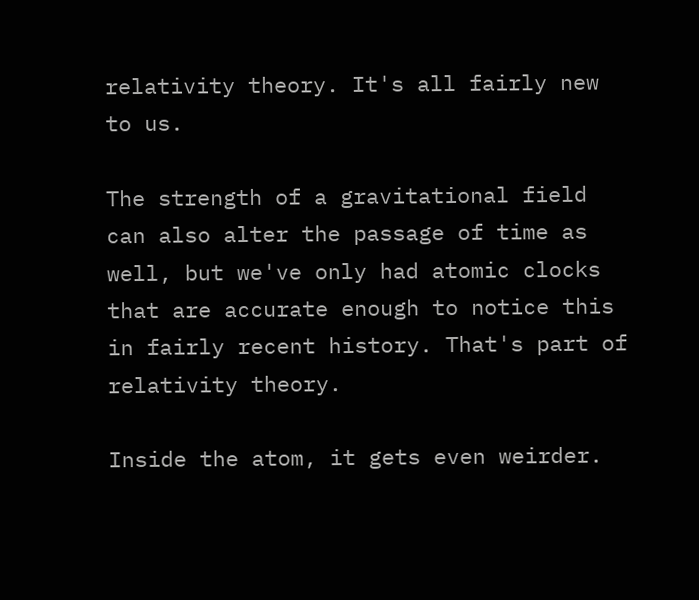relativity theory. It's all fairly new to us.

The strength of a gravitational field can also alter the passage of time as well, but we've only had atomic clocks that are accurate enough to notice this in fairly recent history. That's part of relativity theory.

Inside the atom, it gets even weirder.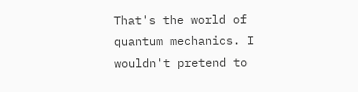That's the world of quantum mechanics. I wouldn't pretend to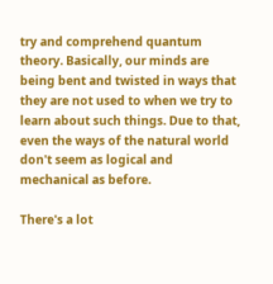try and comprehend quantum theory. Basically, our minds are being bent and twisted in ways that they are not used to when we try to learn about such things. Due to that, even the ways of the natural world don't seem as logical and mechanical as before.

There's a lot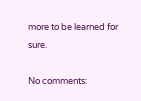more to be learned for sure.

No comments: